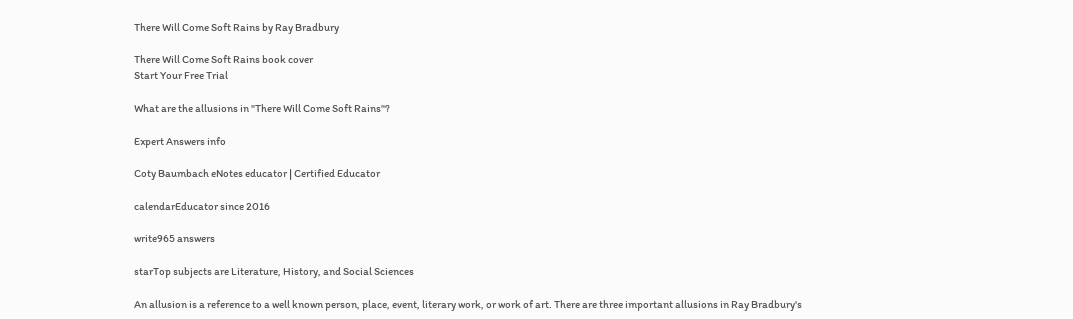There Will Come Soft Rains by Ray Bradbury

There Will Come Soft Rains book cover
Start Your Free Trial

What are the allusions in "There Will Come Soft Rains"?

Expert Answers info

Coty Baumbach eNotes educator | Certified Educator

calendarEducator since 2016

write965 answers

starTop subjects are Literature, History, and Social Sciences

An allusion is a reference to a well known person, place, event, literary work, or work of art. There are three important allusions in Ray Bradbury's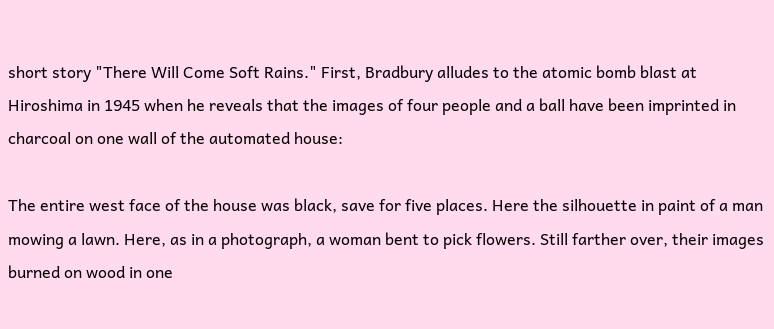short story "There Will Come Soft Rains." First, Bradbury alludes to the atomic bomb blast at Hiroshima in 1945 when he reveals that the images of four people and a ball have been imprinted in charcoal on one wall of the automated house:

The entire west face of the house was black, save for five places. Here the silhouette in paint of a man mowing a lawn. Here, as in a photograph, a woman bent to pick flowers. Still farther over, their images burned on wood in one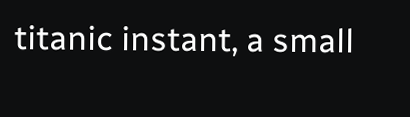titanic instant, a small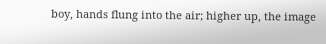boy, hands flung into the air; higher up, the image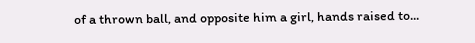of a thrown ball, and opposite him a girl, hands raised to...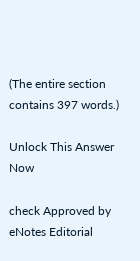(The entire section contains 397 words.)

Unlock This Answer Now

check Approved by eNotes Editorial